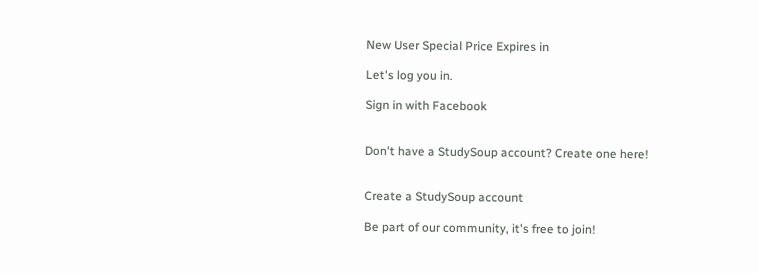New User Special Price Expires in

Let's log you in.

Sign in with Facebook


Don't have a StudySoup account? Create one here!


Create a StudySoup account

Be part of our community, it's free to join!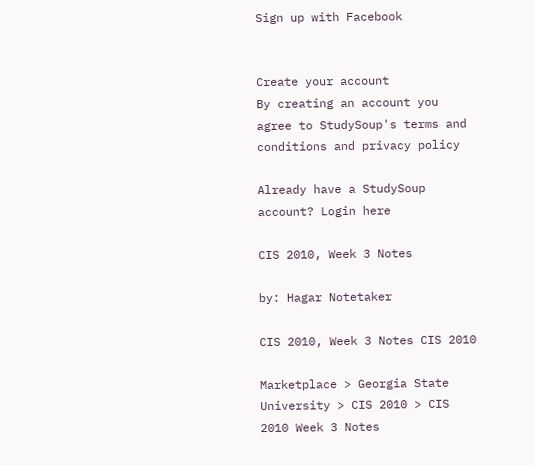Sign up with Facebook


Create your account
By creating an account you agree to StudySoup's terms and conditions and privacy policy

Already have a StudySoup account? Login here

CIS 2010, Week 3 Notes

by: Hagar Notetaker

CIS 2010, Week 3 Notes CIS 2010

Marketplace > Georgia State University > CIS 2010 > CIS 2010 Week 3 Notes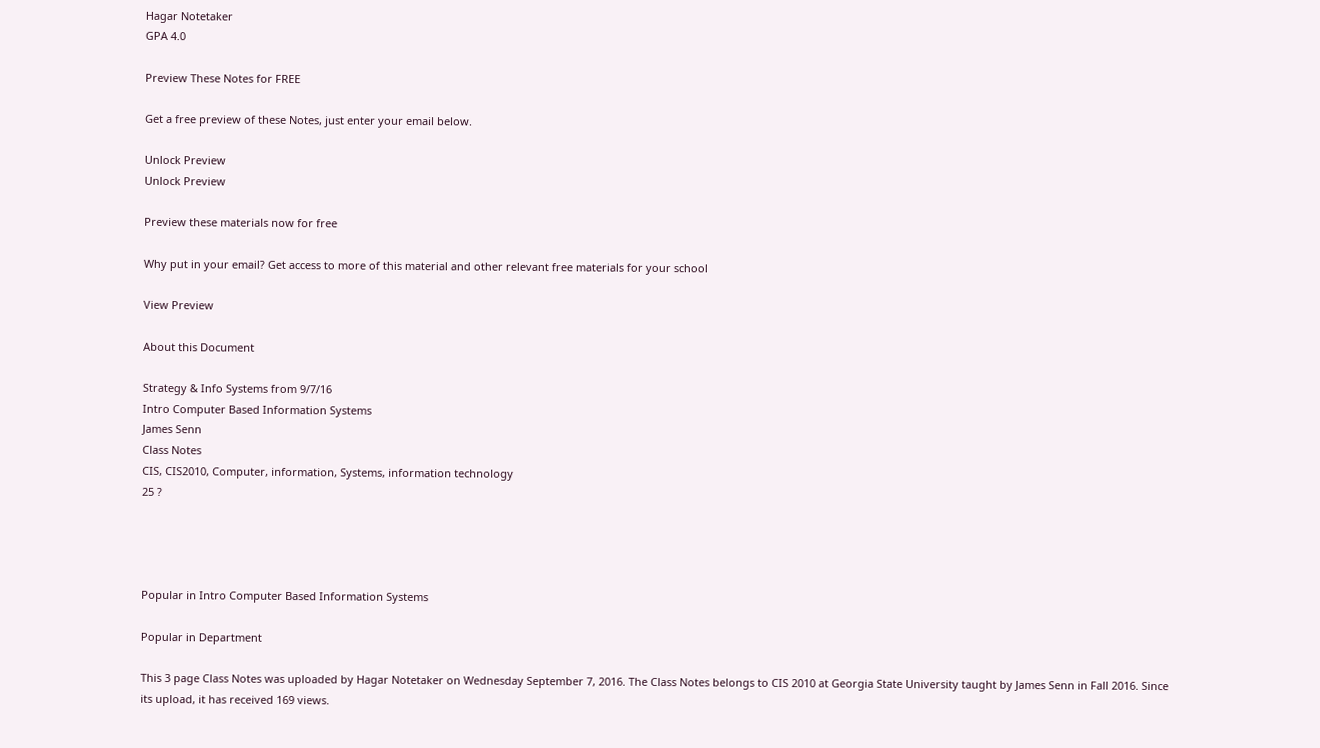Hagar Notetaker
GPA 4.0

Preview These Notes for FREE

Get a free preview of these Notes, just enter your email below.

Unlock Preview
Unlock Preview

Preview these materials now for free

Why put in your email? Get access to more of this material and other relevant free materials for your school

View Preview

About this Document

Strategy & Info Systems from 9/7/16
Intro Computer Based Information Systems
James Senn
Class Notes
CIS, CIS2010, Computer, information, Systems, information technology
25 ?




Popular in Intro Computer Based Information Systems

Popular in Department

This 3 page Class Notes was uploaded by Hagar Notetaker on Wednesday September 7, 2016. The Class Notes belongs to CIS 2010 at Georgia State University taught by James Senn in Fall 2016. Since its upload, it has received 169 views.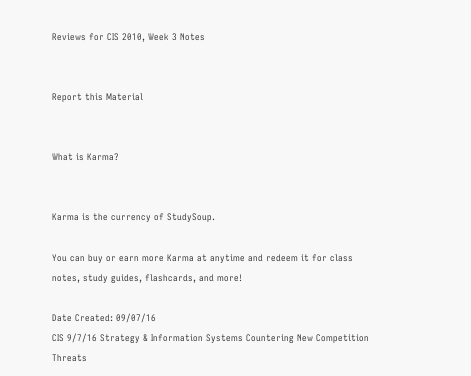Reviews for CIS 2010, Week 3 Notes


Report this Material


What is Karma?


Karma is the currency of StudySoup.

You can buy or earn more Karma at anytime and redeem it for class notes, study guides, flashcards, and more!

Date Created: 09/07/16
CIS 9/7/16 Strategy & Information Systems Countering New Competition Threats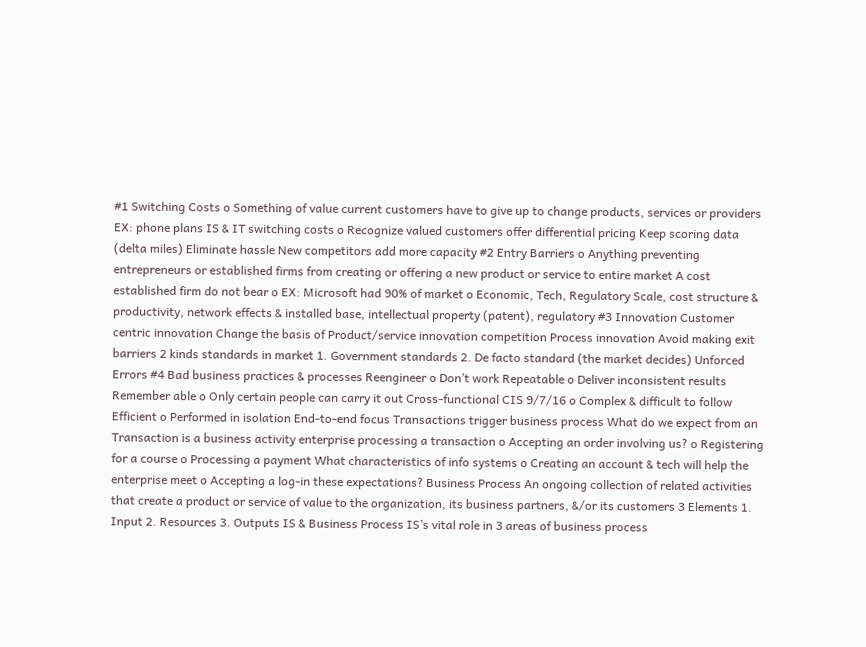#1 Switching Costs o Something of value current customers have to give up to change products, services or providers EX: phone plans IS & IT switching costs o Recognize valued customers offer differential pricing Keep scoring data (delta miles) Eliminate hassle New competitors add more capacity #2 Entry Barriers o Anything preventing entrepreneurs or established firms from creating or offering a new product or service to entire market A cost established firm do not bear o EX: Microsoft had 90% of market o Economic, Tech, Regulatory Scale, cost structure & productivity, network effects & installed base, intellectual property (patent), regulatory #3 Innovation Customer centric innovation Change the basis of Product/service innovation competition Process innovation Avoid making exit barriers 2 kinds standards in market 1. Government standards 2. De facto standard (the market decides) Unforced Errors #4 Bad business practices & processes Reengineer o Don’t work Repeatable o Deliver inconsistent results Remember able o Only certain people can carry it out Cross-functional CIS 9/7/16 o Complex & difficult to follow Efficient o Performed in isolation End-to-end focus Transactions trigger business process What do we expect from an Transaction is a business activity enterprise processing a transaction o Accepting an order involving us? o Registering for a course o Processing a payment What characteristics of info systems o Creating an account & tech will help the enterprise meet o Accepting a log-in these expectations? Business Process An ongoing collection of related activities that create a product or service of value to the organization, its business partners, &/or its customers 3 Elements 1. Input 2. Resources 3. Outputs IS & Business Process IS’s vital role in 3 areas of business process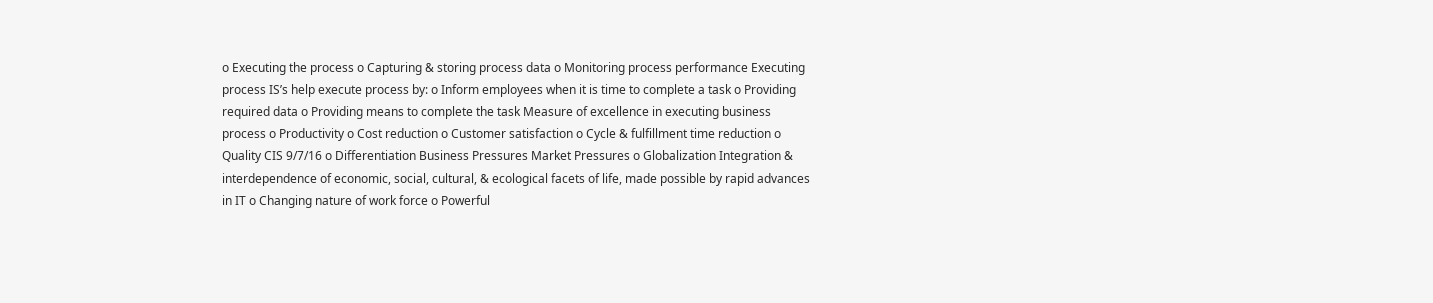o Executing the process o Capturing & storing process data o Monitoring process performance Executing process IS’s help execute process by: o Inform employees when it is time to complete a task o Providing required data o Providing means to complete the task Measure of excellence in executing business process o Productivity o Cost reduction o Customer satisfaction o Cycle & fulfillment time reduction o Quality CIS 9/7/16 o Differentiation Business Pressures Market Pressures o Globalization Integration & interdependence of economic, social, cultural, & ecological facets of life, made possible by rapid advances in IT o Changing nature of work force o Powerful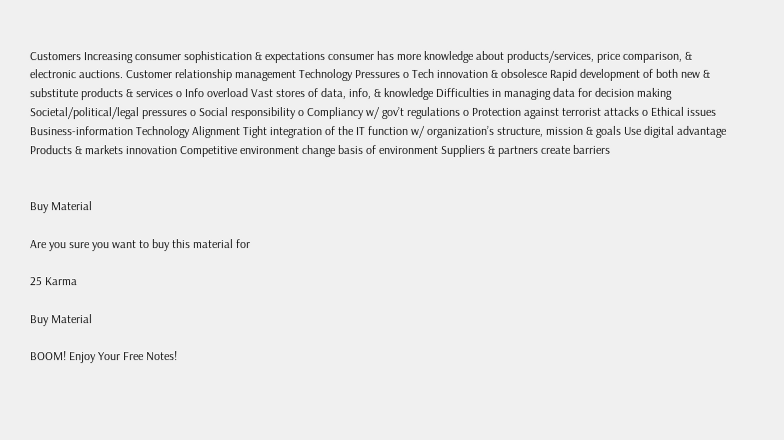Customers Increasing consumer sophistication & expectations consumer has more knowledge about products/services, price comparison, & electronic auctions. Customer relationship management Technology Pressures o Tech innovation & obsolesce Rapid development of both new & substitute products & services o Info overload Vast stores of data, info, & knowledge Difficulties in managing data for decision making Societal/political/legal pressures o Social responsibility o Compliancy w/ gov’t regulations o Protection against terrorist attacks o Ethical issues Business-information Technology Alignment Tight integration of the IT function w/ organization’s structure, mission & goals Use digital advantage Products & markets innovation Competitive environment change basis of environment Suppliers & partners create barriers


Buy Material

Are you sure you want to buy this material for

25 Karma

Buy Material

BOOM! Enjoy Your Free Notes!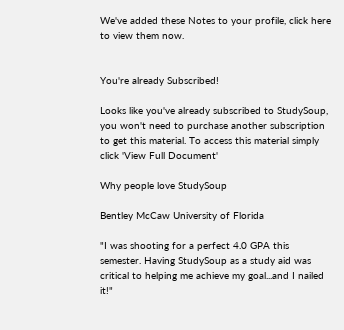We've added these Notes to your profile, click here to view them now.


You're already Subscribed!

Looks like you've already subscribed to StudySoup, you won't need to purchase another subscription to get this material. To access this material simply click 'View Full Document'

Why people love StudySoup

Bentley McCaw University of Florida

"I was shooting for a perfect 4.0 GPA this semester. Having StudySoup as a study aid was critical to helping me achieve my goal...and I nailed it!"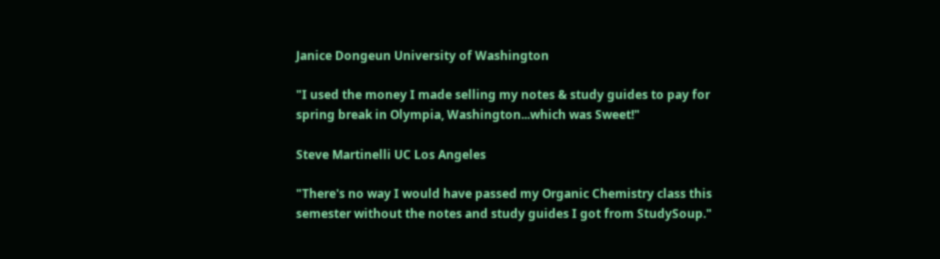Janice Dongeun University of Washington

"I used the money I made selling my notes & study guides to pay for spring break in Olympia, Washington...which was Sweet!"

Steve Martinelli UC Los Angeles

"There's no way I would have passed my Organic Chemistry class this semester without the notes and study guides I got from StudySoup."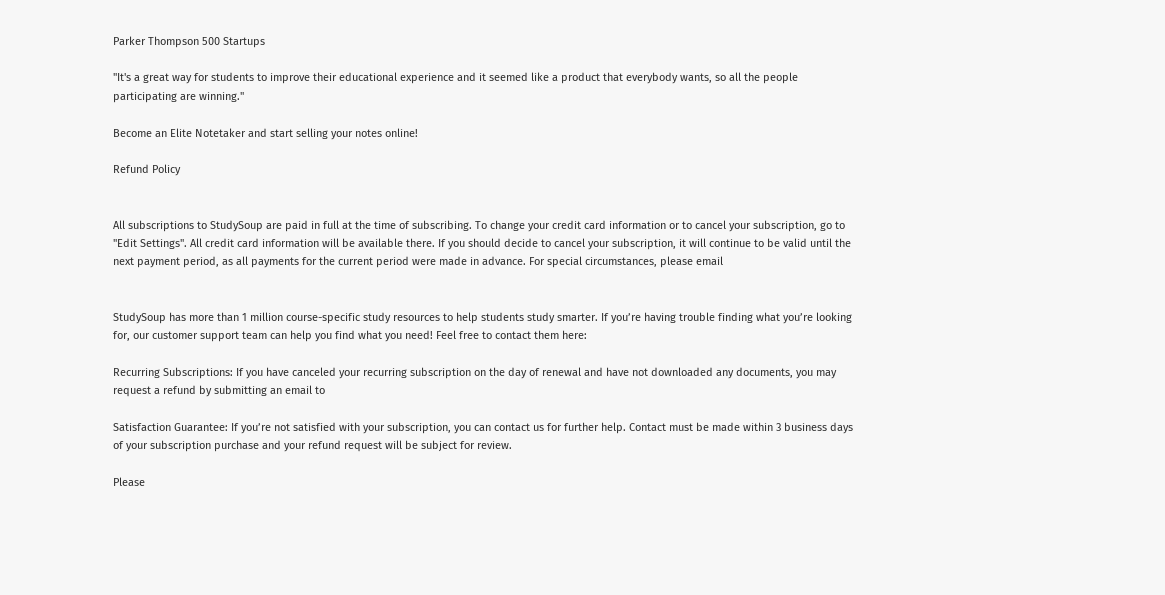Parker Thompson 500 Startups

"It's a great way for students to improve their educational experience and it seemed like a product that everybody wants, so all the people participating are winning."

Become an Elite Notetaker and start selling your notes online!

Refund Policy


All subscriptions to StudySoup are paid in full at the time of subscribing. To change your credit card information or to cancel your subscription, go to "Edit Settings". All credit card information will be available there. If you should decide to cancel your subscription, it will continue to be valid until the next payment period, as all payments for the current period were made in advance. For special circumstances, please email


StudySoup has more than 1 million course-specific study resources to help students study smarter. If you’re having trouble finding what you’re looking for, our customer support team can help you find what you need! Feel free to contact them here:

Recurring Subscriptions: If you have canceled your recurring subscription on the day of renewal and have not downloaded any documents, you may request a refund by submitting an email to

Satisfaction Guarantee: If you’re not satisfied with your subscription, you can contact us for further help. Contact must be made within 3 business days of your subscription purchase and your refund request will be subject for review.

Please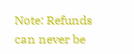Note: Refunds can never be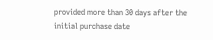provided more than 30 days after the initial purchase date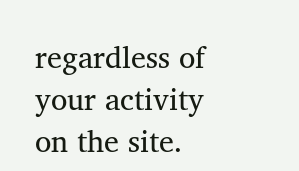regardless of your activity on the site.